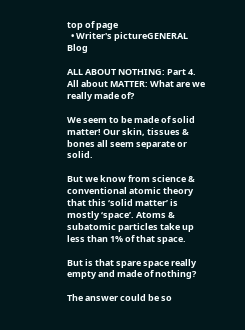top of page
  • Writer's pictureGENERAL Blog

ALL ABOUT NOTHING: Part 4. All about MATTER: What are we really made of?

We seem to be made of solid matter! Our skin, tissues & bones all seem separate or solid.

But we know from science & conventional atomic theory that this ‘solid matter’ is mostly ‘space’. Atoms & subatomic particles take up less than 1% of that space.

But is that spare space really empty and made of nothing?

The answer could be so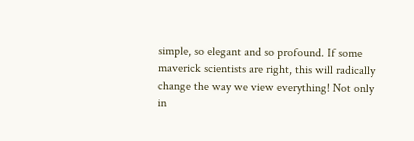simple, so elegant and so profound. If some maverick scientists are right, this will radically change the way we view everything! Not only in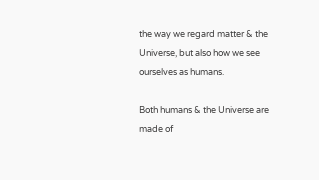the way we regard matter & the Universe, but also how we see ourselves as humans.

Both humans & the Universe are made of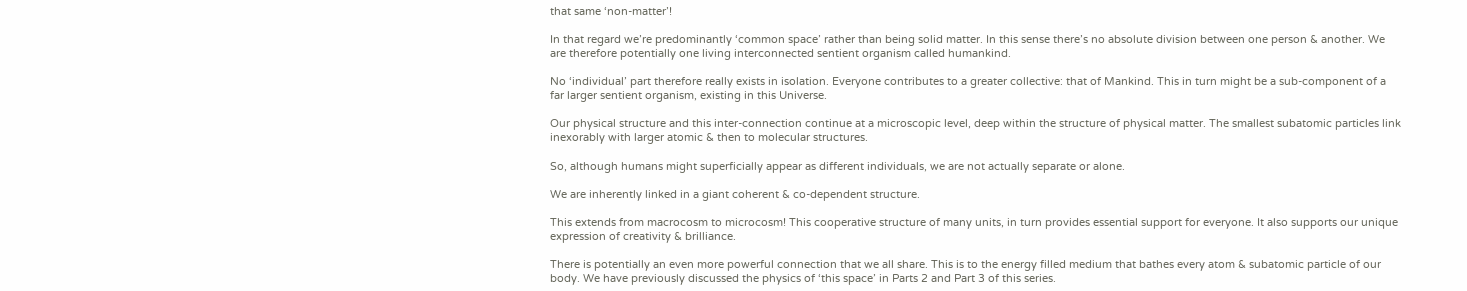that same ‘non-matter’!

In that regard we’re predominantly ‘common space’ rather than being solid matter. In this sense there’s no absolute division between one person & another. We are therefore potentially one living interconnected sentient organism called humankind.

No ‘individual’ part therefore really exists in isolation. Everyone contributes to a greater collective: that of Mankind. This in turn might be a sub-component of a far larger sentient organism, existing in this Universe.

Our physical structure and this inter-connection continue at a microscopic level, deep within the structure of physical matter. The smallest subatomic particles link inexorably with larger atomic & then to molecular structures.

So, although humans might superficially appear as different individuals, we are not actually separate or alone.

We are inherently linked in a giant coherent & co-dependent structure.

This extends from macrocosm to microcosm! This cooperative structure of many units, in turn provides essential support for everyone. It also supports our unique expression of creativity & brilliance.

There is potentially an even more powerful connection that we all share. This is to the energy filled medium that bathes every atom & subatomic particle of our body. We have previously discussed the physics of ‘this space’ in Parts 2 and Part 3 of this series.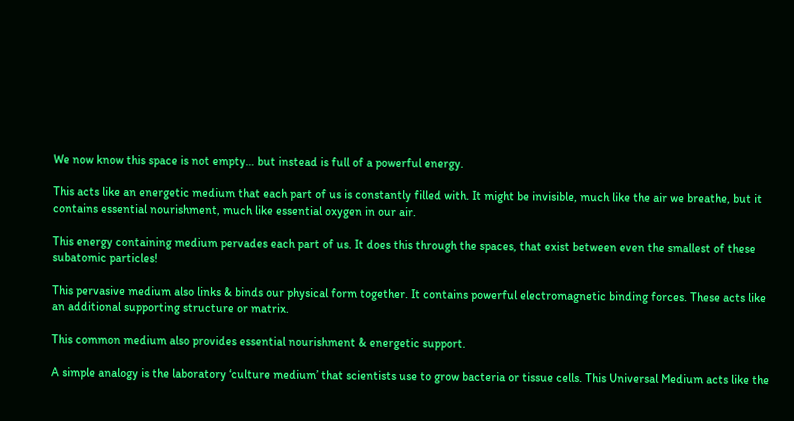We now know this space is not empty… but instead is full of a powerful energy.

This acts like an energetic medium that each part of us is constantly filled with. It might be invisible, much like the air we breathe, but it contains essential nourishment, much like essential oxygen in our air.

This energy containing medium pervades each part of us. It does this through the spaces, that exist between even the smallest of these subatomic particles!

This pervasive medium also links & binds our physical form together. It contains powerful electromagnetic binding forces. These acts like an additional supporting structure or matrix.

This common medium also provides essential nourishment & energetic support.

A simple analogy is the laboratory ‘culture medium’ that scientists use to grow bacteria or tissue cells. This Universal Medium acts like the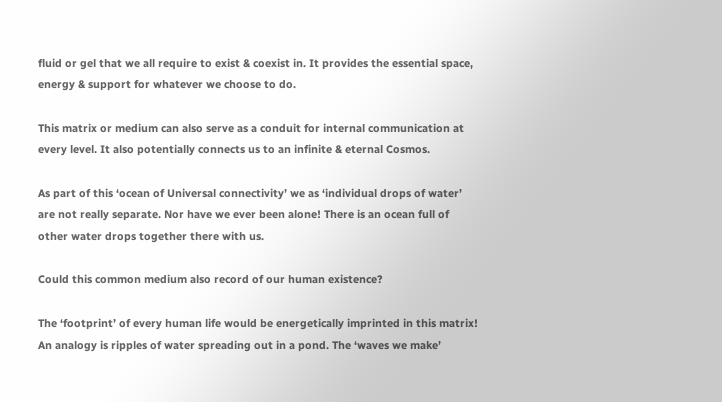fluid or gel that we all require to exist & coexist in. It provides the essential space, energy & support for whatever we choose to do.

This matrix or medium can also serve as a conduit for internal communication at every level. It also potentially connects us to an infinite & eternal Cosmos.

As part of this ‘ocean of Universal connectivity’ we as ‘individual drops of water’ are not really separate. Nor have we ever been alone! There is an ocean full of other water drops together there with us.

Could this common medium also record of our human existence?

The ‘footprint’ of every human life would be energetically imprinted in this matrix! An analogy is ripples of water spreading out in a pond. The ‘waves we make’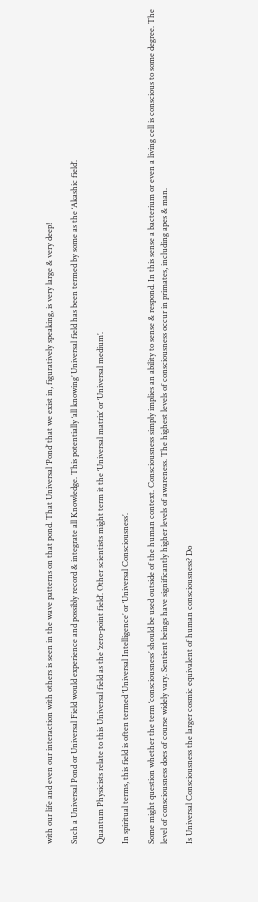with our life and even our interaction with others is seen in the wave patterns on that pond. That Universal ‘Pond’ that we exist in, figuratively speaking, is very large & very deep!

Such a Universal Pond or Universal Field would experience and possibly record & integrate all Knowledge. This potentially ‘all knowing’ Universal field has been termed by some as the ‘Akashic field’.

Quantum Physicists relate to this Universal field as the ‘zero-point field’. Other scientists might term it the ‘Universal matrix’ or ‘Universal medium’.

In spiritual terms, this field is often termed ‘Universal Intelligence’ or ‘Universal Consciousness’.

Some might question whether the term ‘consciousness’ should be used outside of the human context. Consciousness simply implies an ability to sense & respond. In this sense a bacterium or even a living cell is conscious to some degree. The level of consciousness does of course widely vary. Sentient beings have significantly higher levels of awareness. The highest levels of consciousness occur in primates, including apes & man.

Is Universal Consciousness the larger cosmic equivalent of human consciousness? Do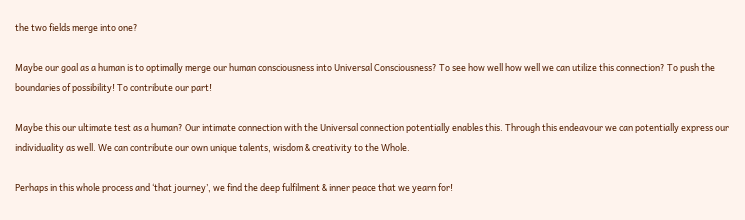the two fields merge into one?

Maybe our goal as a human is to optimally merge our human consciousness into Universal Consciousness? To see how well how well we can utilize this connection? To push the boundaries of possibility! To contribute our part!

Maybe this our ultimate test as a human? Our intimate connection with the Universal connection potentially enables this. Through this endeavour we can potentially express our individuality as well. We can contribute our own unique talents, wisdom & creativity to the Whole.

Perhaps in this whole process and ‘that journey’, we find the deep fulfilment & inner peace that we yearn for!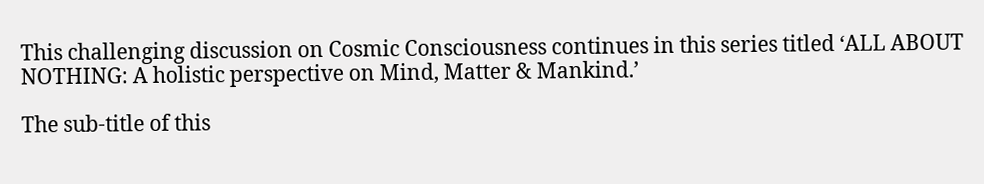This challenging discussion on Cosmic Consciousness continues in this series titled ‘ALL ABOUT NOTHING: A holistic perspective on Mind, Matter & Mankind.’

The sub-title of this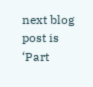next blog post is ‘Part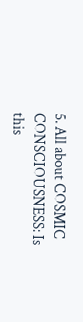5. All about COSMIC CONSCIOUSNESS: Is this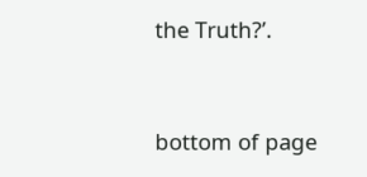the Truth?’.


bottom of page